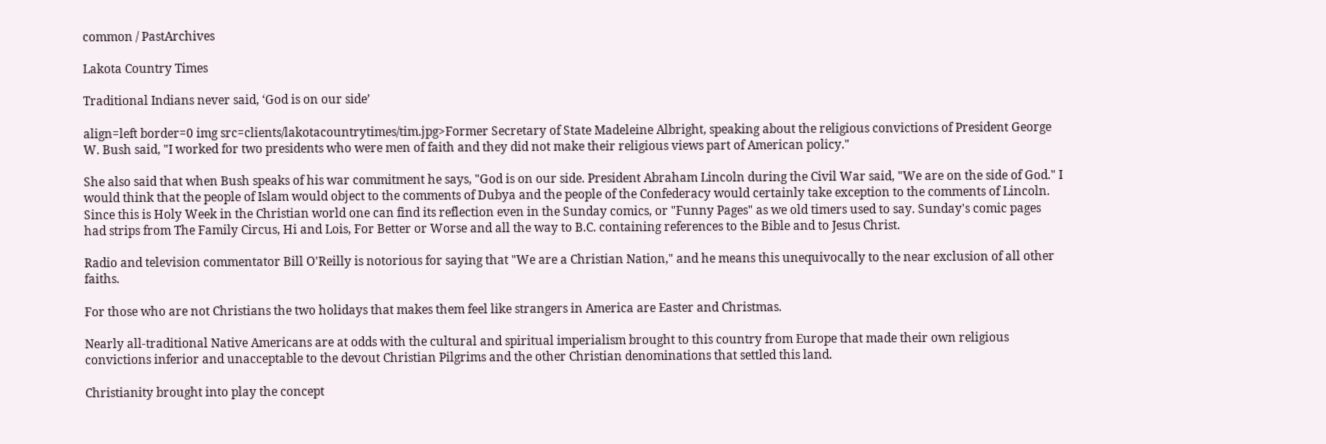common / PastArchives

Lakota Country Times

Traditional Indians never said, ‘God is on our side’

align=left border=0 img src=clients/lakotacountrytimes/tim.jpg>Former Secretary of State Madeleine Albright, speaking about the religious convictions of President George W. Bush said, "I worked for two presidents who were men of faith and they did not make their religious views part of American policy."

She also said that when Bush speaks of his war commitment he says, "God is on our side. President Abraham Lincoln during the Civil War said, "We are on the side of God." I would think that the people of Islam would object to the comments of Dubya and the people of the Confederacy would certainly take exception to the comments of Lincoln.
Since this is Holy Week in the Christian world one can find its reflection even in the Sunday comics, or "Funny Pages" as we old timers used to say. Sunday's comic pages had strips from The Family Circus, Hi and Lois, For Better or Worse and all the way to B.C. containing references to the Bible and to Jesus Christ.

Radio and television commentator Bill O'Reilly is notorious for saying that "We are a Christian Nation," and he means this unequivocally to the near exclusion of all other faiths.

For those who are not Christians the two holidays that makes them feel like strangers in America are Easter and Christmas.

Nearly all-traditional Native Americans are at odds with the cultural and spiritual imperialism brought to this country from Europe that made their own religious convictions inferior and unacceptable to the devout Christian Pilgrims and the other Christian denominations that settled this land.

Christianity brought into play the concept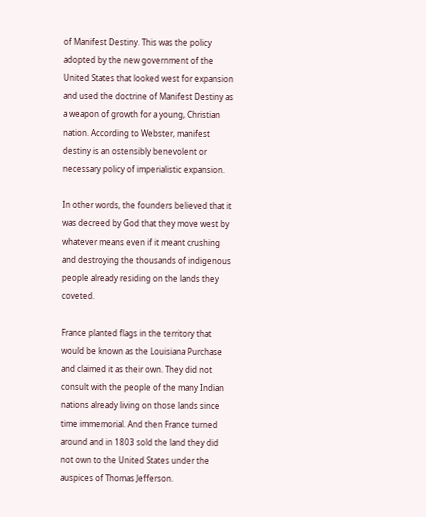of Manifest Destiny. This was the policy adopted by the new government of the United States that looked west for expansion and used the doctrine of Manifest Destiny as a weapon of growth for a young, Christian nation. According to Webster, manifest destiny is an ostensibly benevolent or necessary policy of imperialistic expansion.

In other words, the founders believed that it was decreed by God that they move west by whatever means even if it meant crushing and destroying the thousands of indigenous people already residing on the lands they coveted.

France planted flags in the territory that would be known as the Louisiana Purchase and claimed it as their own. They did not consult with the people of the many Indian nations already living on those lands since time immemorial. And then France turned around and in 1803 sold the land they did not own to the United States under the auspices of Thomas Jefferson.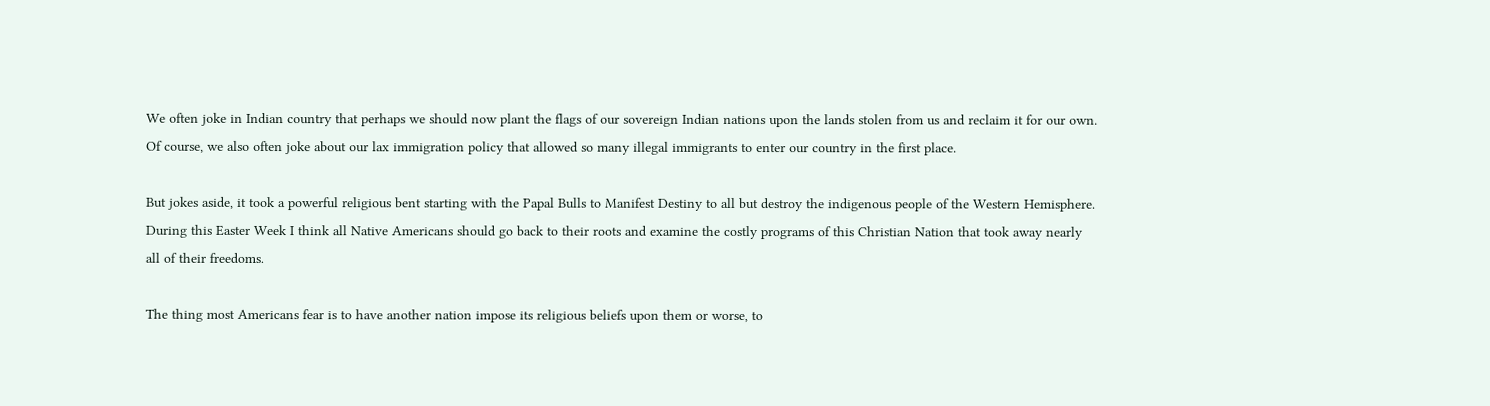We often joke in Indian country that perhaps we should now plant the flags of our sovereign Indian nations upon the lands stolen from us and reclaim it for our own. Of course, we also often joke about our lax immigration policy that allowed so many illegal immigrants to enter our country in the first place.

But jokes aside, it took a powerful religious bent starting with the Papal Bulls to Manifest Destiny to all but destroy the indigenous people of the Western Hemisphere.
During this Easter Week I think all Native Americans should go back to their roots and examine the costly programs of this Christian Nation that took away nearly all of their freedoms.

The thing most Americans fear is to have another nation impose its religious beliefs upon them or worse, to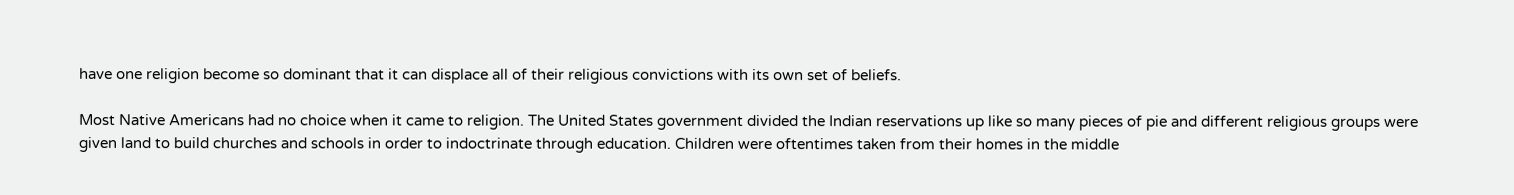have one religion become so dominant that it can displace all of their religious convictions with its own set of beliefs.

Most Native Americans had no choice when it came to religion. The United States government divided the Indian reservations up like so many pieces of pie and different religious groups were given land to build churches and schools in order to indoctrinate through education. Children were oftentimes taken from their homes in the middle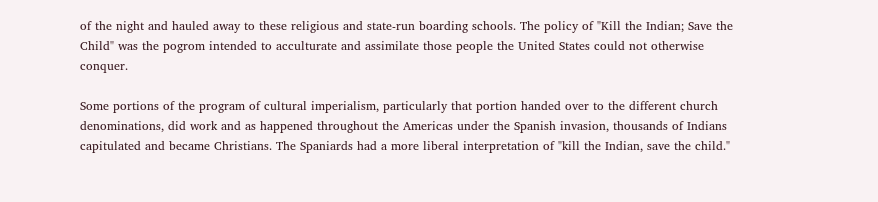of the night and hauled away to these religious and state-run boarding schools. The policy of "Kill the Indian; Save the Child" was the pogrom intended to acculturate and assimilate those people the United States could not otherwise conquer.

Some portions of the program of cultural imperialism, particularly that portion handed over to the different church denominations, did work and as happened throughout the Americas under the Spanish invasion, thousands of Indians capitulated and became Christians. The Spaniards had a more liberal interpretation of "kill the Indian, save the child."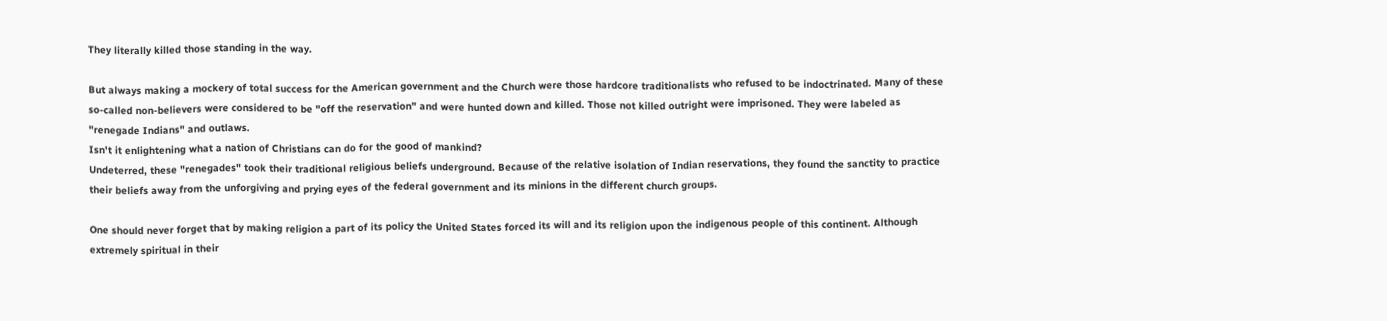They literally killed those standing in the way.

But always making a mockery of total success for the American government and the Church were those hardcore traditionalists who refused to be indoctrinated. Many of these so-called non-believers were considered to be "off the reservation" and were hunted down and killed. Those not killed outright were imprisoned. They were labeled as "renegade Indians" and outlaws.
Isn't it enlightening what a nation of Christians can do for the good of mankind?
Undeterred, these "renegades" took their traditional religious beliefs underground. Because of the relative isolation of Indian reservations, they found the sanctity to practice their beliefs away from the unforgiving and prying eyes of the federal government and its minions in the different church groups.

One should never forget that by making religion a part of its policy the United States forced its will and its religion upon the indigenous people of this continent. Although extremely spiritual in their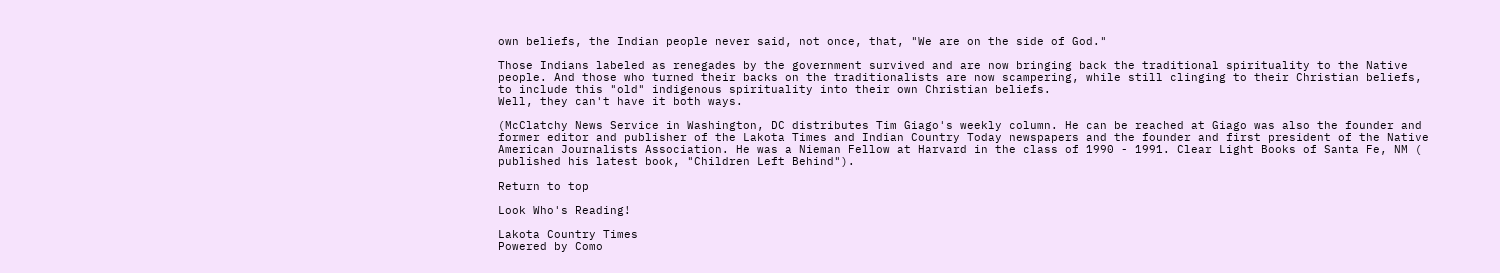own beliefs, the Indian people never said, not once, that, "We are on the side of God."

Those Indians labeled as renegades by the government survived and are now bringing back the traditional spirituality to the Native people. And those who turned their backs on the traditionalists are now scampering, while still clinging to their Christian beliefs, to include this "old" indigenous spirituality into their own Christian beliefs.
Well, they can't have it both ways.

(McClatchy News Service in Washington, DC distributes Tim Giago's weekly column. He can be reached at Giago was also the founder and former editor and publisher of the Lakota Times and Indian Country Today newspapers and the founder and first president of the Native American Journalists Association. He was a Nieman Fellow at Harvard in the class of 1990 - 1991. Clear Light Books of Santa Fe, NM ( published his latest book, "Children Left Behind").

Return to top

Look Who's Reading!

Lakota Country Times
Powered by Como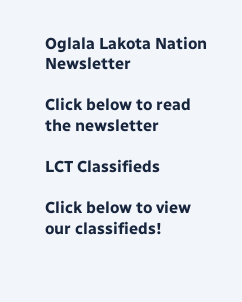Oglala Lakota Nation Newsletter

Click below to read the newsletter

LCT Classifieds

Click below to view our classifieds!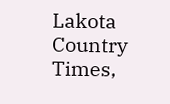Lakota Country Times,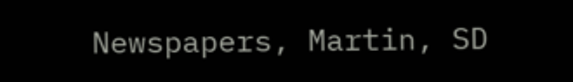Newspapers, Martin, SD